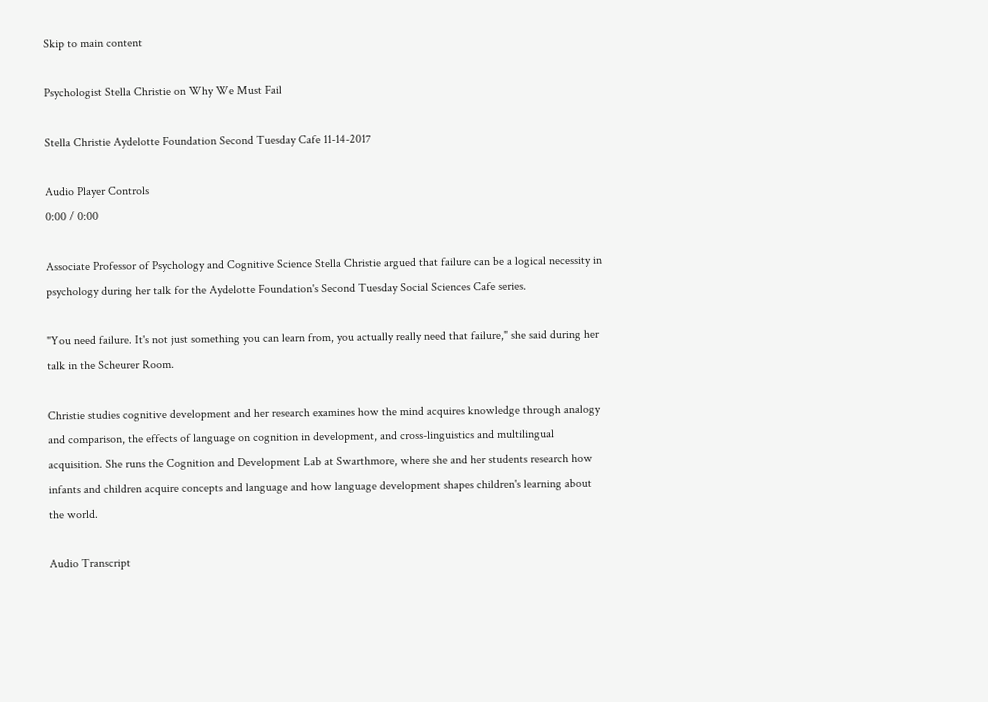Skip to main content

Psychologist Stella Christie on Why We Must Fail

Stella Christie Aydelotte Foundation Second Tuesday Cafe 11-14-2017

Audio Player Controls
0:00 / 0:00

Associate Professor of Psychology and Cognitive Science Stella Christie argued that failure can be a logical necessity in psychology during her talk for the Aydelotte Foundation's Second Tuesday Social Sciences Cafe series.

"You need failure. It's not just something you can learn from, you actually really need that failure," she said during her talk in the Scheurer Room.

Christie studies cognitive development and her research examines how the mind acquires knowledge through analogy and comparison, the effects of language on cognition in development, and cross-linguistics and multilingual acquisition. She runs the Cognition and Development Lab at Swarthmore, where she and her students research how infants and children acquire concepts and language and how language development shapes children's learning about the world.

Audio Transcript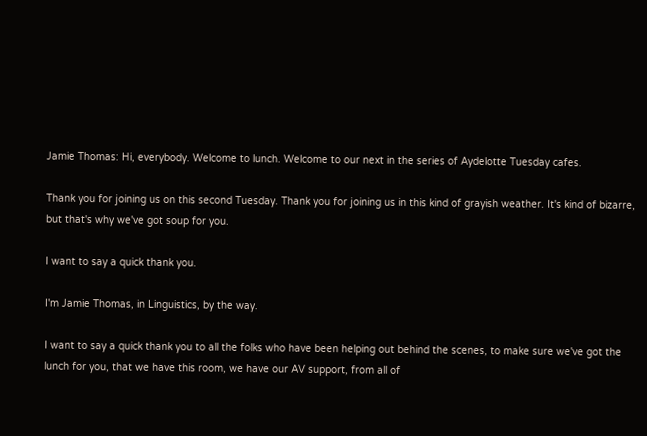Jamie Thomas: Hi, everybody. Welcome to lunch. Welcome to our next in the series of Aydelotte Tuesday cafes.

Thank you for joining us on this second Tuesday. Thank you for joining us in this kind of grayish weather. It's kind of bizarre, but that's why we've got soup for you.

I want to say a quick thank you.

I'm Jamie Thomas, in Linguistics, by the way.

I want to say a quick thank you to all the folks who have been helping out behind the scenes, to make sure we've got the lunch for you, that we have this room, we have our AV support, from all of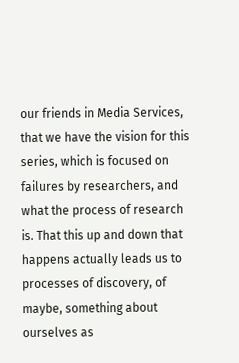our friends in Media Services, that we have the vision for this series, which is focused on failures by researchers, and what the process of research is. That this up and down that happens actually leads us to processes of discovery, of maybe, something about ourselves as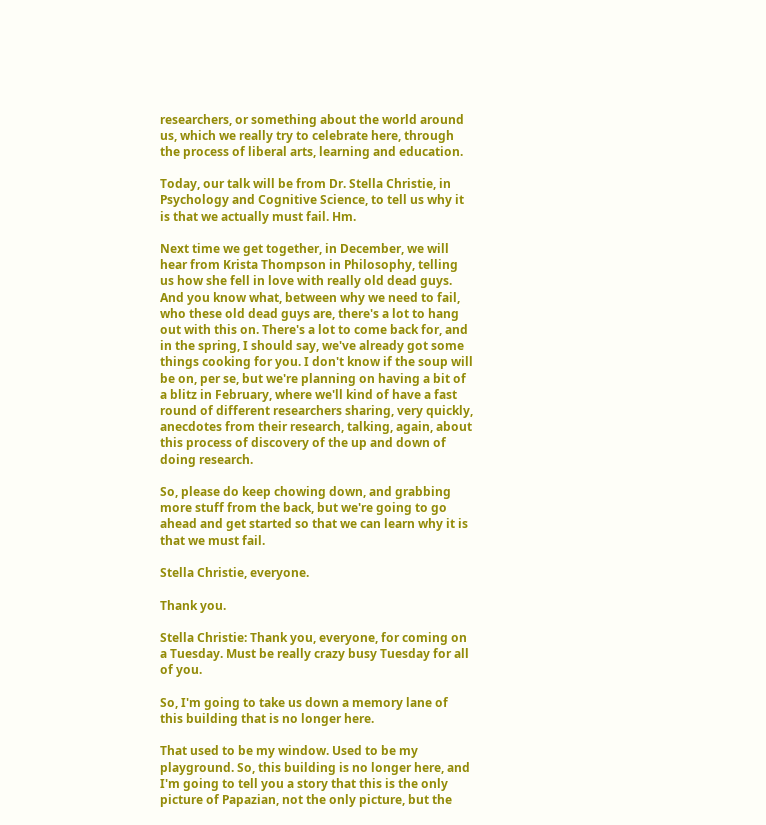researchers, or something about the world around us, which we really try to celebrate here, through the process of liberal arts, learning and education.

Today, our talk will be from Dr. Stella Christie, in Psychology and Cognitive Science, to tell us why it is that we actually must fail. Hm.

Next time we get together, in December, we will hear from Krista Thompson in Philosophy, telling us how she fell in love with really old dead guys. And you know what, between why we need to fail, who these old dead guys are, there's a lot to hang out with this on. There's a lot to come back for, and in the spring, I should say, we've already got some things cooking for you. I don't know if the soup will be on, per se, but we're planning on having a bit of a blitz in February, where we'll kind of have a fast round of different researchers sharing, very quickly, anecdotes from their research, talking, again, about this process of discovery of the up and down of doing research.

So, please do keep chowing down, and grabbing more stuff from the back, but we're going to go ahead and get started so that we can learn why it is that we must fail.

Stella Christie, everyone.

Thank you.

Stella Christie: Thank you, everyone, for coming on a Tuesday. Must be really crazy busy Tuesday for all of you.

So, I'm going to take us down a memory lane of this building that is no longer here.

That used to be my window. Used to be my playground. So, this building is no longer here, and I'm going to tell you a story that this is the only picture of Papazian, not the only picture, but the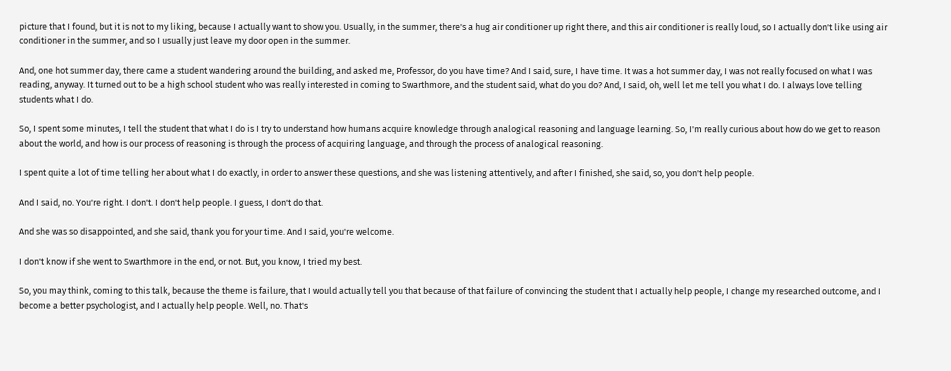picture that I found, but it is not to my liking, because I actually want to show you. Usually, in the summer, there's a hug air conditioner up right there, and this air conditioner is really loud, so I actually don't like using air conditioner in the summer, and so I usually just leave my door open in the summer.

And, one hot summer day, there came a student wandering around the building, and asked me, Professor, do you have time? And I said, sure, I have time. It was a hot summer day, I was not really focused on what I was reading, anyway. It turned out to be a high school student who was really interested in coming to Swarthmore, and the student said, what do you do? And, I said, oh, well let me tell you what I do. I always love telling students what I do.

So, I spent some minutes, I tell the student that what I do is I try to understand how humans acquire knowledge through analogical reasoning and language learning. So, I'm really curious about how do we get to reason about the world, and how is our process of reasoning is through the process of acquiring language, and through the process of analogical reasoning.

I spent quite a lot of time telling her about what I do exactly, in order to answer these questions, and she was listening attentively, and after I finished, she said, so, you don't help people.

And I said, no. You're right. I don't. I don't help people. I guess, I don't do that.

And she was so disappointed, and she said, thank you for your time. And I said, you're welcome.

I don't know if she went to Swarthmore in the end, or not. But, you know, I tried my best.

So, you may think, coming to this talk, because the theme is failure, that I would actually tell you that because of that failure of convincing the student that I actually help people, I change my researched outcome, and I become a better psychologist, and I actually help people. Well, no. That's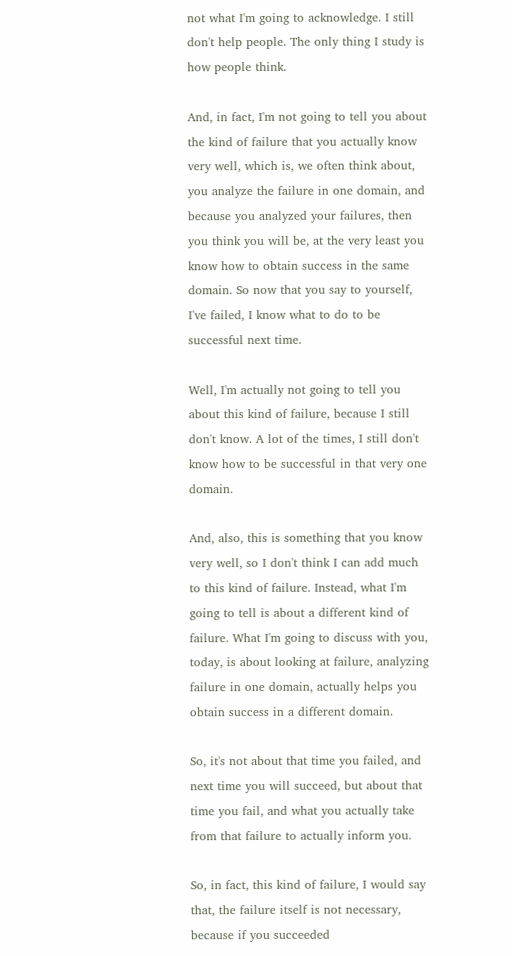not what I'm going to acknowledge. I still don't help people. The only thing I study is how people think.

And, in fact, I'm not going to tell you about the kind of failure that you actually know very well, which is, we often think about, you analyze the failure in one domain, and because you analyzed your failures, then you think you will be, at the very least you know how to obtain success in the same domain. So now that you say to yourself, I've failed, I know what to do to be successful next time.

Well, I'm actually not going to tell you about this kind of failure, because I still don't know. A lot of the times, I still don't know how to be successful in that very one domain.

And, also, this is something that you know very well, so I don't think I can add much to this kind of failure. Instead, what I'm going to tell is about a different kind of failure. What I'm going to discuss with you, today, is about looking at failure, analyzing failure in one domain, actually helps you obtain success in a different domain.

So, it's not about that time you failed, and next time you will succeed, but about that time you fail, and what you actually take from that failure to actually inform you.

So, in fact, this kind of failure, I would say that, the failure itself is not necessary, because if you succeeded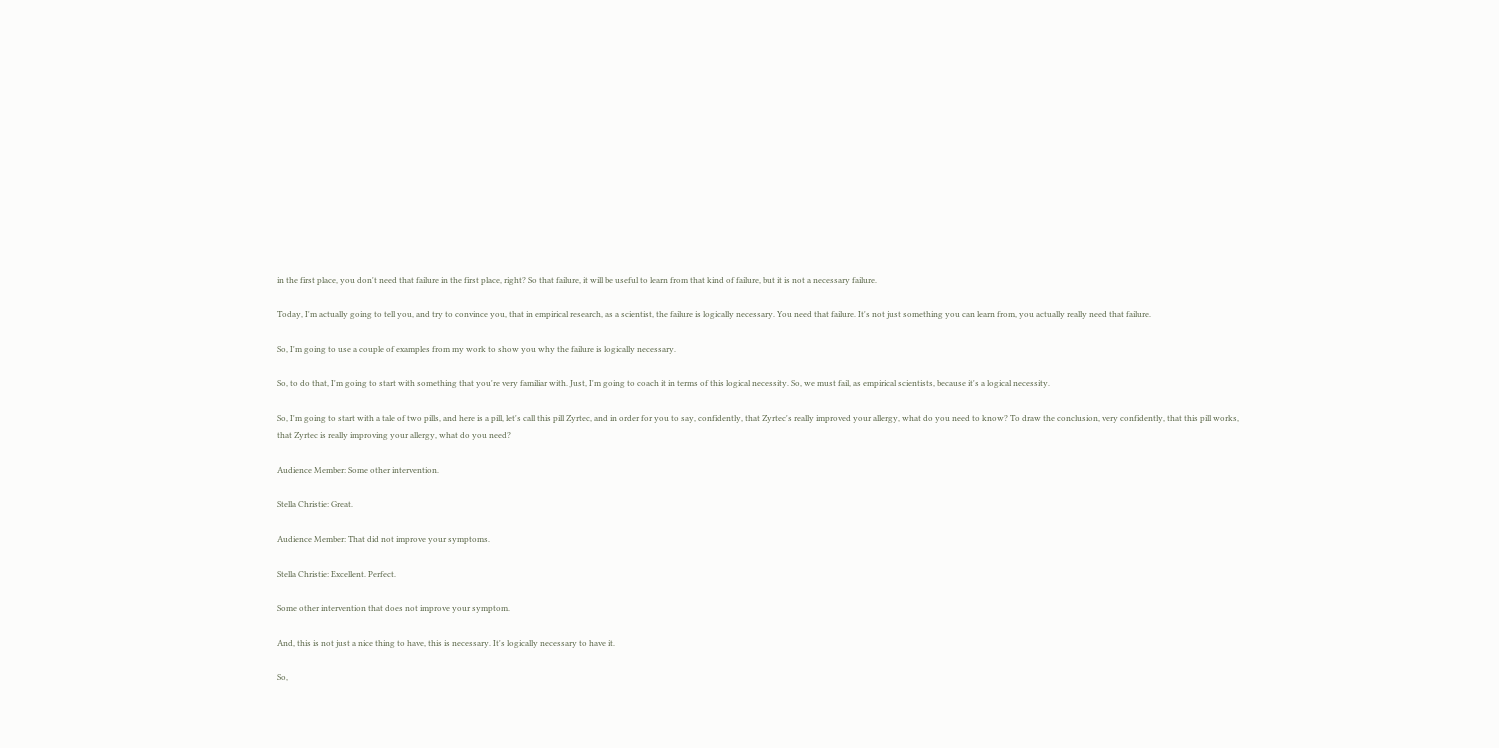in the first place, you don't need that failure in the first place, right? So that failure, it will be useful to learn from that kind of failure, but it is not a necessary failure.

Today, I'm actually going to tell you, and try to convince you, that in empirical research, as a scientist, the failure is logically necessary. You need that failure. It's not just something you can learn from, you actually really need that failure.

So, I'm going to use a couple of examples from my work to show you why the failure is logically necessary.

So, to do that, I'm going to start with something that you're very familiar with. Just, I'm going to coach it in terms of this logical necessity. So, we must fail, as empirical scientists, because it's a logical necessity.

So, I'm going to start with a tale of two pills, and here is a pill, let's call this pill Zyrtec, and in order for you to say, confidently, that Zyrtec's really improved your allergy, what do you need to know? To draw the conclusion, very confidently, that this pill works, that Zyrtec is really improving your allergy, what do you need?

Audience Member: Some other intervention.

Stella Christie: Great.

Audience Member: That did not improve your symptoms.

Stella Christie: Excellent. Perfect.

Some other intervention that does not improve your symptom.

And, this is not just a nice thing to have, this is necessary. It's logically necessary to have it.

So,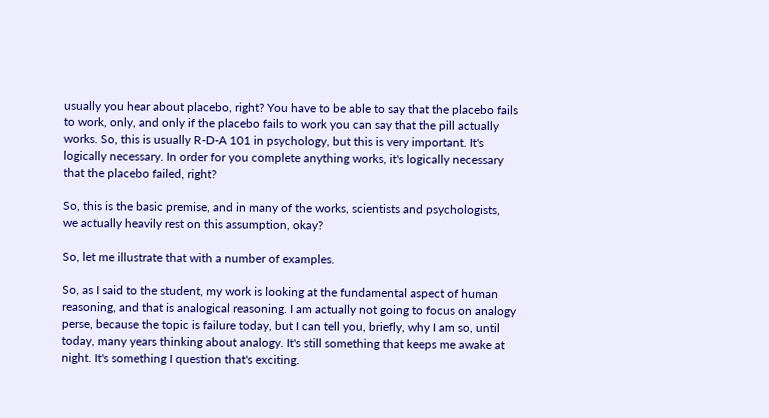usually you hear about placebo, right? You have to be able to say that the placebo fails to work, only, and only if the placebo fails to work you can say that the pill actually works. So, this is usually R-D-A 101 in psychology, but this is very important. It's logically necessary. In order for you complete anything works, it's logically necessary that the placebo failed, right?

So, this is the basic premise, and in many of the works, scientists and psychologists, we actually heavily rest on this assumption, okay?

So, let me illustrate that with a number of examples.

So, as I said to the student, my work is looking at the fundamental aspect of human reasoning, and that is analogical reasoning. I am actually not going to focus on analogy perse, because the topic is failure today, but I can tell you, briefly, why I am so, until today, many years thinking about analogy. It's still something that keeps me awake at night. It's something I question that's exciting.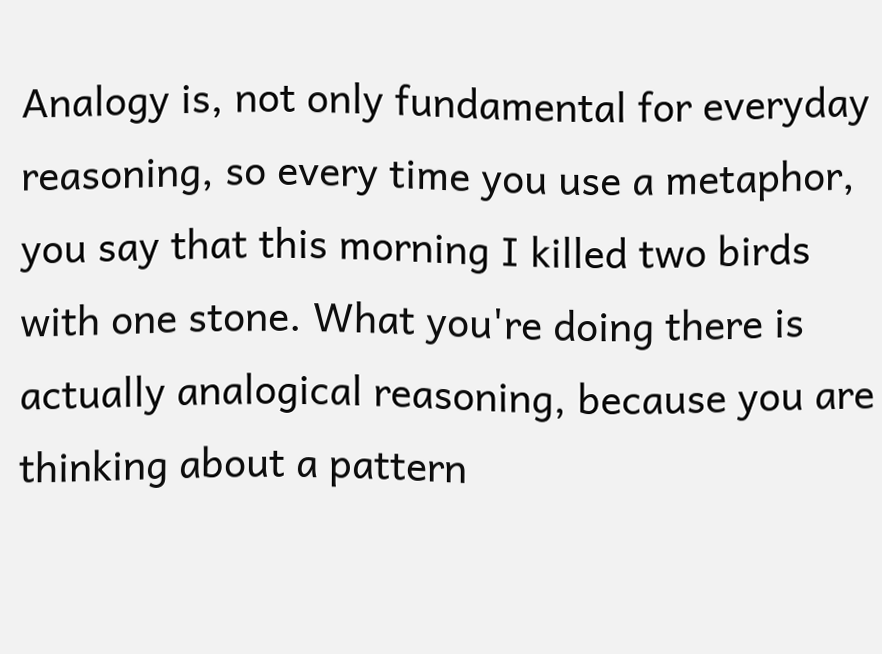Analogy is, not only fundamental for everyday reasoning, so every time you use a metaphor, you say that this morning I killed two birds with one stone. What you're doing there is actually analogical reasoning, because you are thinking about a pattern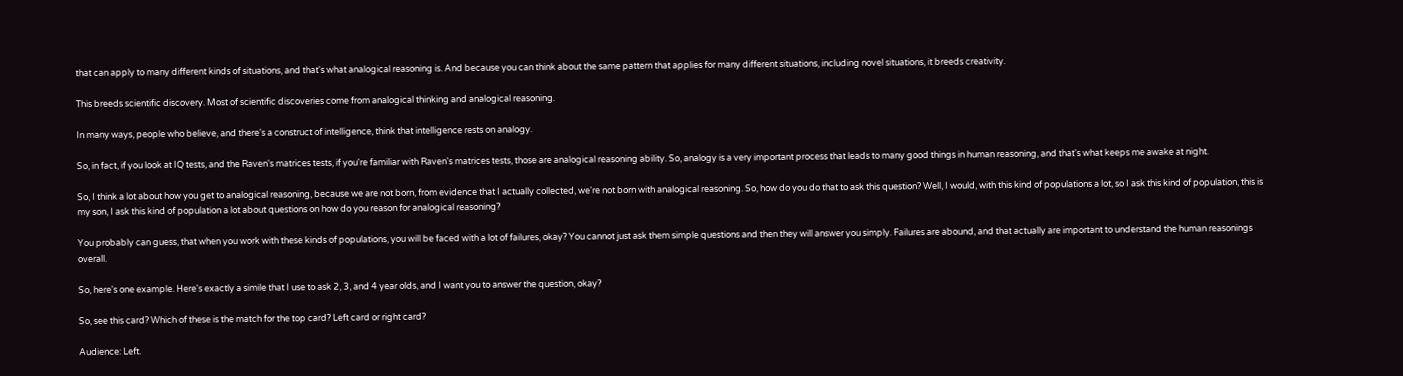that can apply to many different kinds of situations, and that's what analogical reasoning is. And because you can think about the same pattern that applies for many different situations, including novel situations, it breeds creativity.

This breeds scientific discovery. Most of scientific discoveries come from analogical thinking and analogical reasoning.

In many ways, people who believe, and there's a construct of intelligence, think that intelligence rests on analogy.

So, in fact, if you look at IQ tests, and the Raven's matrices tests, if you're familiar with Raven's matrices tests, those are analogical reasoning ability. So, analogy is a very important process that leads to many good things in human reasoning, and that's what keeps me awake at night.

So, I think a lot about how you get to analogical reasoning, because we are not born, from evidence that I actually collected, we're not born with analogical reasoning. So, how do you do that to ask this question? Well, I would, with this kind of populations a lot, so I ask this kind of population, this is my son, I ask this kind of population a lot about questions on how do you reason for analogical reasoning?

You probably can guess, that when you work with these kinds of populations, you will be faced with a lot of failures, okay? You cannot just ask them simple questions and then they will answer you simply. Failures are abound, and that actually are important to understand the human reasonings overall.

So, here's one example. Here's exactly a simile that I use to ask 2, 3, and 4 year olds, and I want you to answer the question, okay?

So, see this card? Which of these is the match for the top card? Left card or right card?

Audience: Left.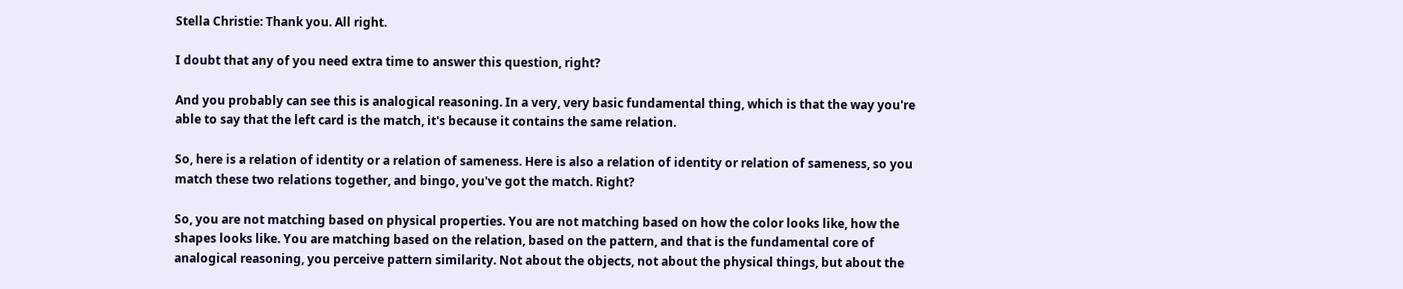Stella Christie: Thank you. All right.

I doubt that any of you need extra time to answer this question, right?

And you probably can see this is analogical reasoning. In a very, very basic fundamental thing, which is that the way you're able to say that the left card is the match, it's because it contains the same relation.

So, here is a relation of identity or a relation of sameness. Here is also a relation of identity or relation of sameness, so you match these two relations together, and bingo, you've got the match. Right?

So, you are not matching based on physical properties. You are not matching based on how the color looks like, how the shapes looks like. You are matching based on the relation, based on the pattern, and that is the fundamental core of analogical reasoning, you perceive pattern similarity. Not about the objects, not about the physical things, but about the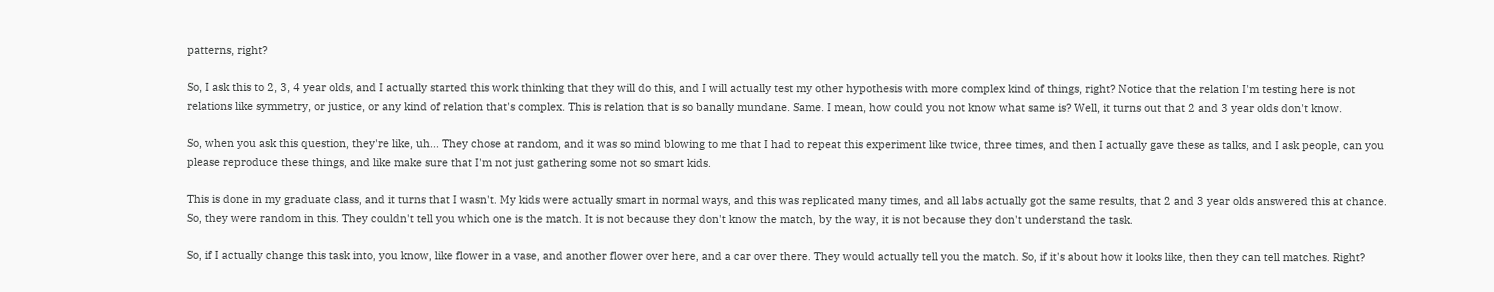patterns, right?

So, I ask this to 2, 3, 4 year olds, and I actually started this work thinking that they will do this, and I will actually test my other hypothesis with more complex kind of things, right? Notice that the relation I'm testing here is not relations like symmetry, or justice, or any kind of relation that's complex. This is relation that is so banally mundane. Same. I mean, how could you not know what same is? Well, it turns out that 2 and 3 year olds don't know.

So, when you ask this question, they're like, uh... They chose at random, and it was so mind blowing to me that I had to repeat this experiment like twice, three times, and then I actually gave these as talks, and I ask people, can you please reproduce these things, and like make sure that I'm not just gathering some not so smart kids.

This is done in my graduate class, and it turns that I wasn't. My kids were actually smart in normal ways, and this was replicated many times, and all labs actually got the same results, that 2 and 3 year olds answered this at chance. So, they were random in this. They couldn't tell you which one is the match. It is not because they don't know the match, by the way, it is not because they don't understand the task.

So, if I actually change this task into, you know, like flower in a vase, and another flower over here, and a car over there. They would actually tell you the match. So, if it's about how it looks like, then they can tell matches. Right?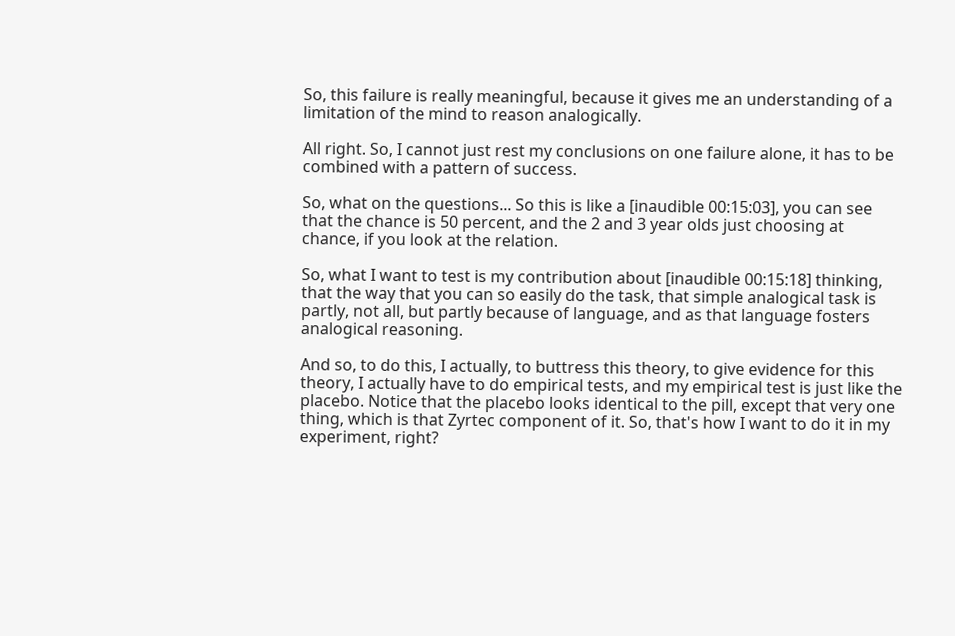So, this failure is really meaningful, because it gives me an understanding of a limitation of the mind to reason analogically.

All right. So, I cannot just rest my conclusions on one failure alone, it has to be combined with a pattern of success.

So, what on the questions... So this is like a [inaudible 00:15:03], you can see that the chance is 50 percent, and the 2 and 3 year olds just choosing at chance, if you look at the relation.

So, what I want to test is my contribution about [inaudible 00:15:18] thinking, that the way that you can so easily do the task, that simple analogical task is partly, not all, but partly because of language, and as that language fosters analogical reasoning.

And so, to do this, I actually, to buttress this theory, to give evidence for this theory, I actually have to do empirical tests, and my empirical test is just like the placebo. Notice that the placebo looks identical to the pill, except that very one thing, which is that Zyrtec component of it. So, that's how I want to do it in my experiment, right?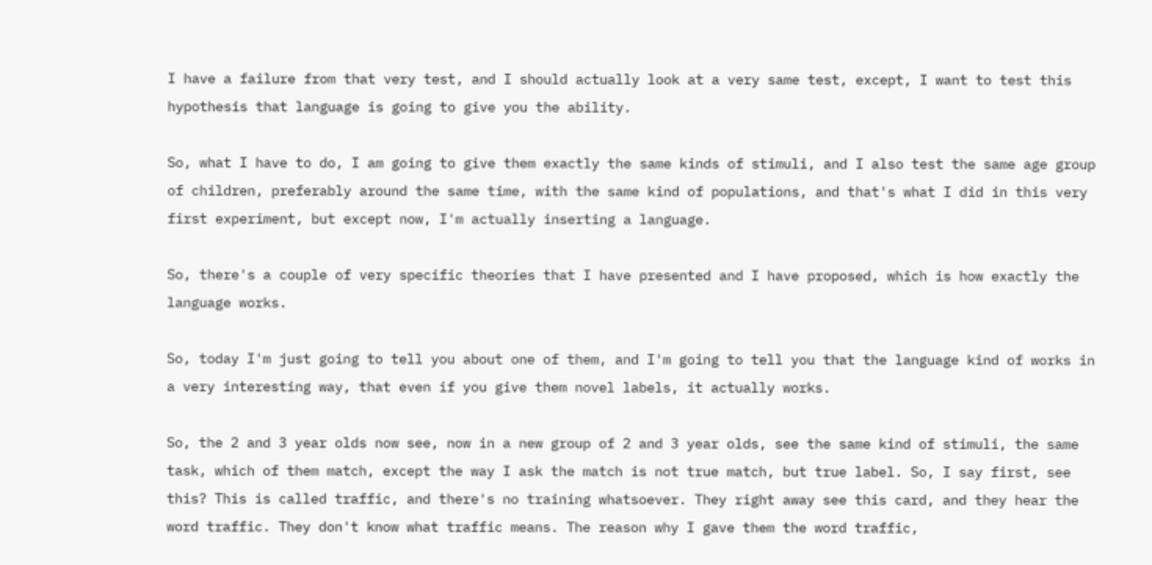I have a failure from that very test, and I should actually look at a very same test, except, I want to test this hypothesis that language is going to give you the ability.

So, what I have to do, I am going to give them exactly the same kinds of stimuli, and I also test the same age group of children, preferably around the same time, with the same kind of populations, and that's what I did in this very first experiment, but except now, I'm actually inserting a language.

So, there's a couple of very specific theories that I have presented and I have proposed, which is how exactly the language works.

So, today I'm just going to tell you about one of them, and I'm going to tell you that the language kind of works in a very interesting way, that even if you give them novel labels, it actually works.

So, the 2 and 3 year olds now see, now in a new group of 2 and 3 year olds, see the same kind of stimuli, the same task, which of them match, except the way I ask the match is not true match, but true label. So, I say first, see this? This is called traffic, and there's no training whatsoever. They right away see this card, and they hear the word traffic. They don't know what traffic means. The reason why I gave them the word traffic,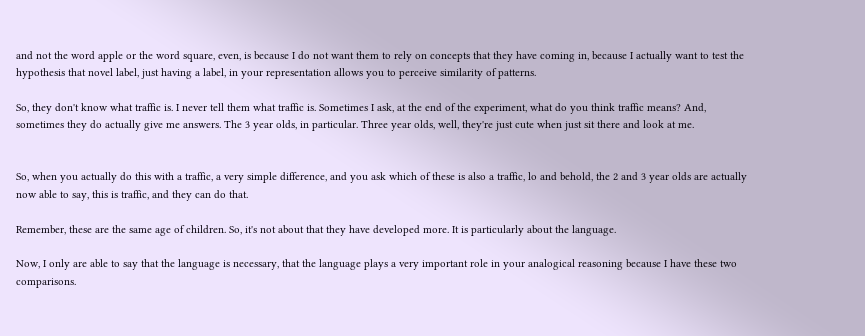and not the word apple or the word square, even, is because I do not want them to rely on concepts that they have coming in, because I actually want to test the hypothesis that novel label, just having a label, in your representation allows you to perceive similarity of patterns.

So, they don't know what traffic is. I never tell them what traffic is. Sometimes I ask, at the end of the experiment, what do you think traffic means? And, sometimes they do actually give me answers. The 3 year olds, in particular. Three year olds, well, they're just cute when just sit there and look at me.


So, when you actually do this with a traffic, a very simple difference, and you ask which of these is also a traffic, lo and behold, the 2 and 3 year olds are actually now able to say, this is traffic, and they can do that.

Remember, these are the same age of children. So, it's not about that they have developed more. It is particularly about the language.

Now, I only are able to say that the language is necessary, that the language plays a very important role in your analogical reasoning because I have these two comparisons.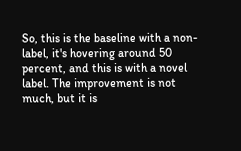So, this is the baseline with a non-label, it's hovering around 50 percent, and this is with a novel label. The improvement is not much, but it is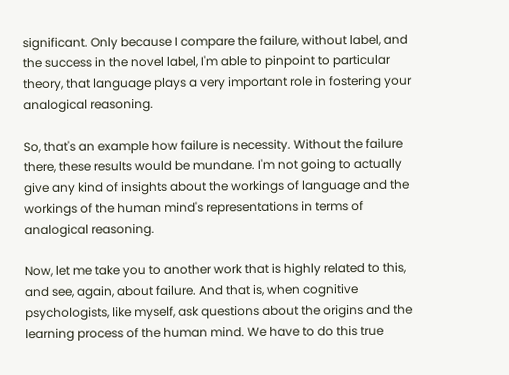significant. Only because I compare the failure, without label, and the success in the novel label, I'm able to pinpoint to particular theory, that language plays a very important role in fostering your analogical reasoning.

So, that's an example how failure is necessity. Without the failure there, these results would be mundane. I'm not going to actually give any kind of insights about the workings of language and the workings of the human mind's representations in terms of analogical reasoning.

Now, let me take you to another work that is highly related to this, and see, again, about failure. And that is, when cognitive psychologists, like myself, ask questions about the origins and the learning process of the human mind. We have to do this true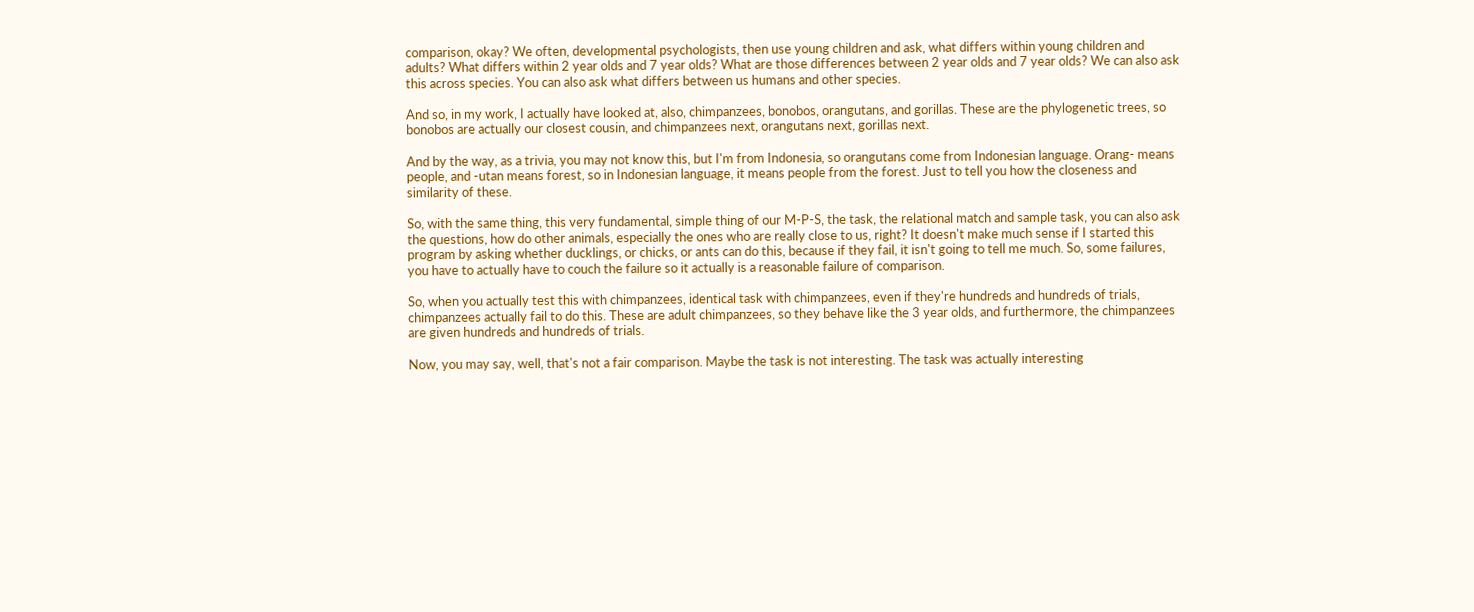comparison, okay? We often, developmental psychologists, then use young children and ask, what differs within young children and adults? What differs within 2 year olds and 7 year olds? What are those differences between 2 year olds and 7 year olds? We can also ask this across species. You can also ask what differs between us humans and other species.

And so, in my work, I actually have looked at, also, chimpanzees, bonobos, orangutans, and gorillas. These are the phylogenetic trees, so bonobos are actually our closest cousin, and chimpanzees next, orangutans next, gorillas next.

And by the way, as a trivia, you may not know this, but I'm from Indonesia, so orangutans come from Indonesian language. Orang- means people, and -utan means forest, so in Indonesian language, it means people from the forest. Just to tell you how the closeness and similarity of these.

So, with the same thing, this very fundamental, simple thing of our M-P-S, the task, the relational match and sample task, you can also ask the questions, how do other animals, especially the ones who are really close to us, right? It doesn't make much sense if I started this program by asking whether ducklings, or chicks, or ants can do this, because if they fail, it isn't going to tell me much. So, some failures, you have to actually have to couch the failure so it actually is a reasonable failure of comparison.

So, when you actually test this with chimpanzees, identical task with chimpanzees, even if they're hundreds and hundreds of trials, chimpanzees actually fail to do this. These are adult chimpanzees, so they behave like the 3 year olds, and furthermore, the chimpanzees are given hundreds and hundreds of trials.

Now, you may say, well, that's not a fair comparison. Maybe the task is not interesting. The task was actually interesting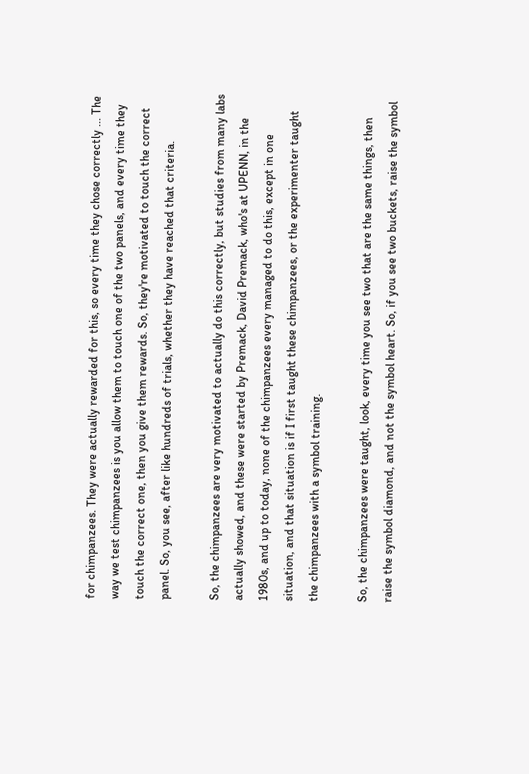for chimpanzees. They were actually rewarded for this, so every time they chose correctly ... The way we test chimpanzees is you allow them to touch one of the two panels, and every time they touch the correct one, then you give them rewards. So, they're motivated to touch the correct panel. So, you see, after like hundreds of trials, whether they have reached that criteria.

So, the chimpanzees are very motivated to actually do this correctly, but studies from many labs actually showed, and these were started by Premack, David Premack, who's at UPENN, in the 1980s, and up to today, none of the chimpanzees every managed to do this, except in one situation, and that situation is if I first taught these chimpanzees, or the experimenter taught the chimpanzees with a symbol training.

So, the chimpanzees were taught, look, every time you see two that are the same things, then raise the symbol diamond, and not the symbol heart. So, if you see two buckets, raise the symbol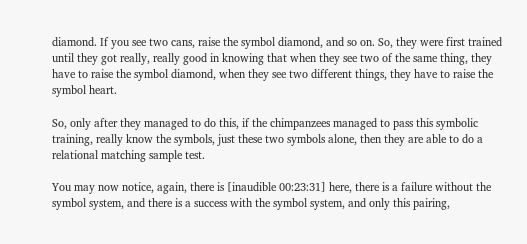diamond. If you see two cans, raise the symbol diamond, and so on. So, they were first trained until they got really, really good in knowing that when they see two of the same thing, they have to raise the symbol diamond, when they see two different things, they have to raise the symbol heart.

So, only after they managed to do this, if the chimpanzees managed to pass this symbolic training, really know the symbols, just these two symbols alone, then they are able to do a relational matching sample test.

You may now notice, again, there is [inaudible 00:23:31] here, there is a failure without the symbol system, and there is a success with the symbol system, and only this pairing,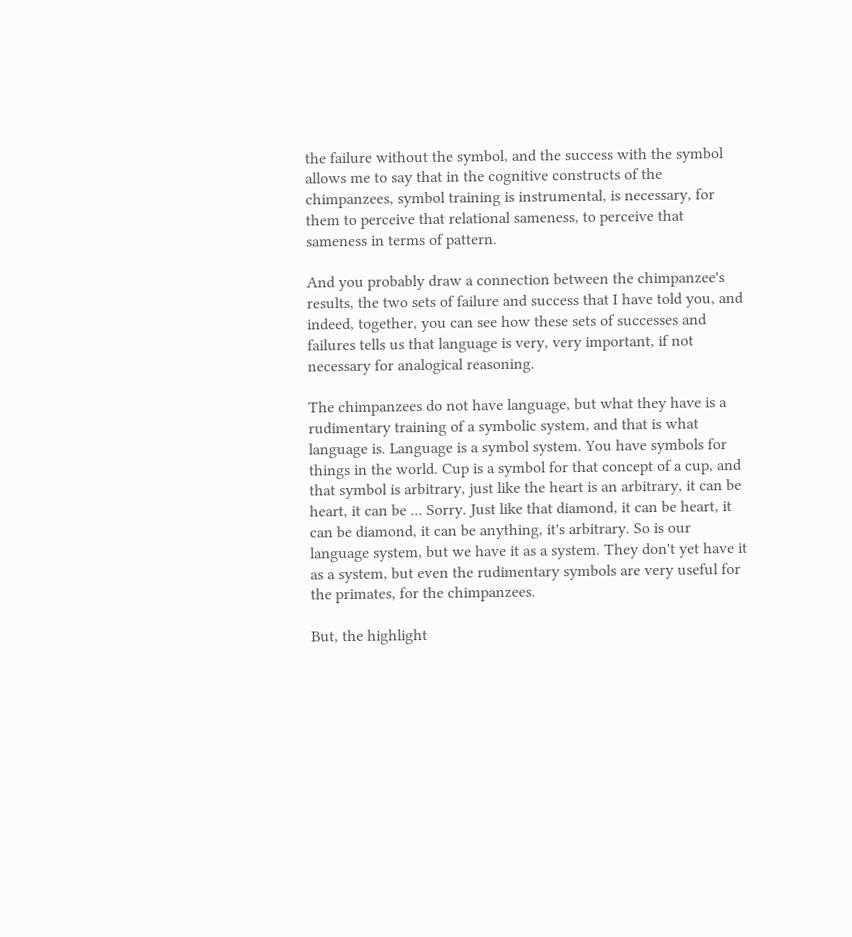the failure without the symbol, and the success with the symbol allows me to say that in the cognitive constructs of the chimpanzees, symbol training is instrumental, is necessary, for them to perceive that relational sameness, to perceive that sameness in terms of pattern.

And you probably draw a connection between the chimpanzee's results, the two sets of failure and success that I have told you, and indeed, together, you can see how these sets of successes and failures tells us that language is very, very important, if not necessary for analogical reasoning.

The chimpanzees do not have language, but what they have is a rudimentary training of a symbolic system, and that is what language is. Language is a symbol system. You have symbols for things in the world. Cup is a symbol for that concept of a cup, and that symbol is arbitrary, just like the heart is an arbitrary, it can be heart, it can be ... Sorry. Just like that diamond, it can be heart, it can be diamond, it can be anything, it's arbitrary. So is our language system, but we have it as a system. They don't yet have it as a system, but even the rudimentary symbols are very useful for the primates, for the chimpanzees.

But, the highlight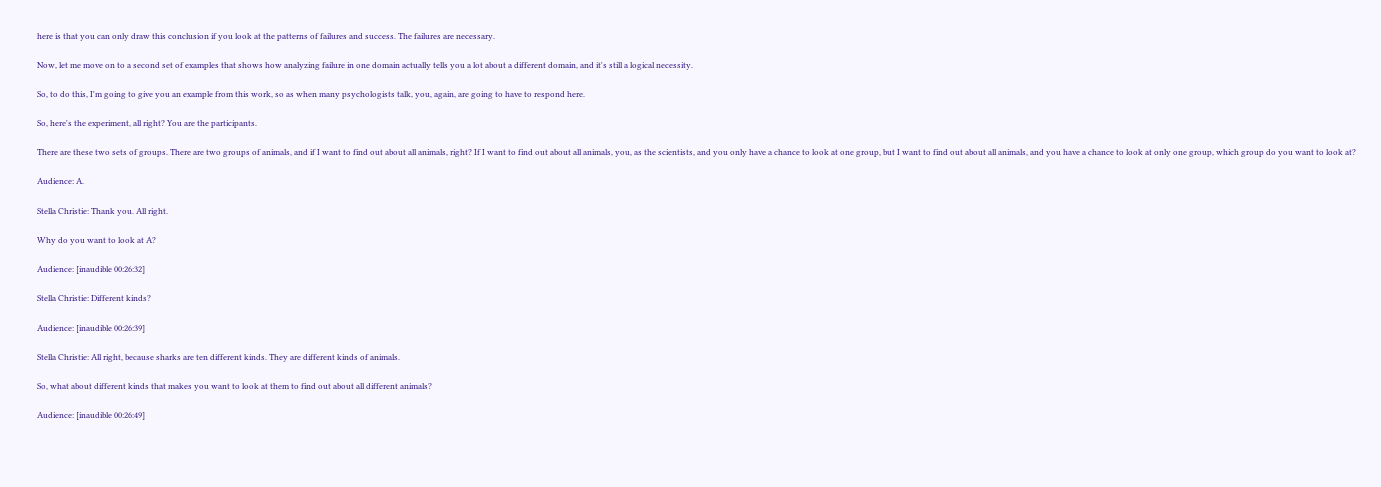here is that you can only draw this conclusion if you look at the patterns of failures and success. The failures are necessary.

Now, let me move on to a second set of examples that shows how analyzing failure in one domain actually tells you a lot about a different domain, and it's still a logical necessity.

So, to do this, I'm going to give you an example from this work, so as when many psychologists talk, you, again, are going to have to respond here.

So, here's the experiment, all right? You are the participants.

There are these two sets of groups. There are two groups of animals, and if I want to find out about all animals, right? If I want to find out about all animals, you, as the scientists, and you only have a chance to look at one group, but I want to find out about all animals, and you have a chance to look at only one group, which group do you want to look at?

Audience: A.

Stella Christie: Thank you. All right.

Why do you want to look at A?

Audience: [inaudible 00:26:32]

Stella Christie: Different kinds?

Audience: [inaudible 00:26:39]

Stella Christie: All right, because sharks are ten different kinds. They are different kinds of animals.

So, what about different kinds that makes you want to look at them to find out about all different animals?

Audience: [inaudible 00:26:49]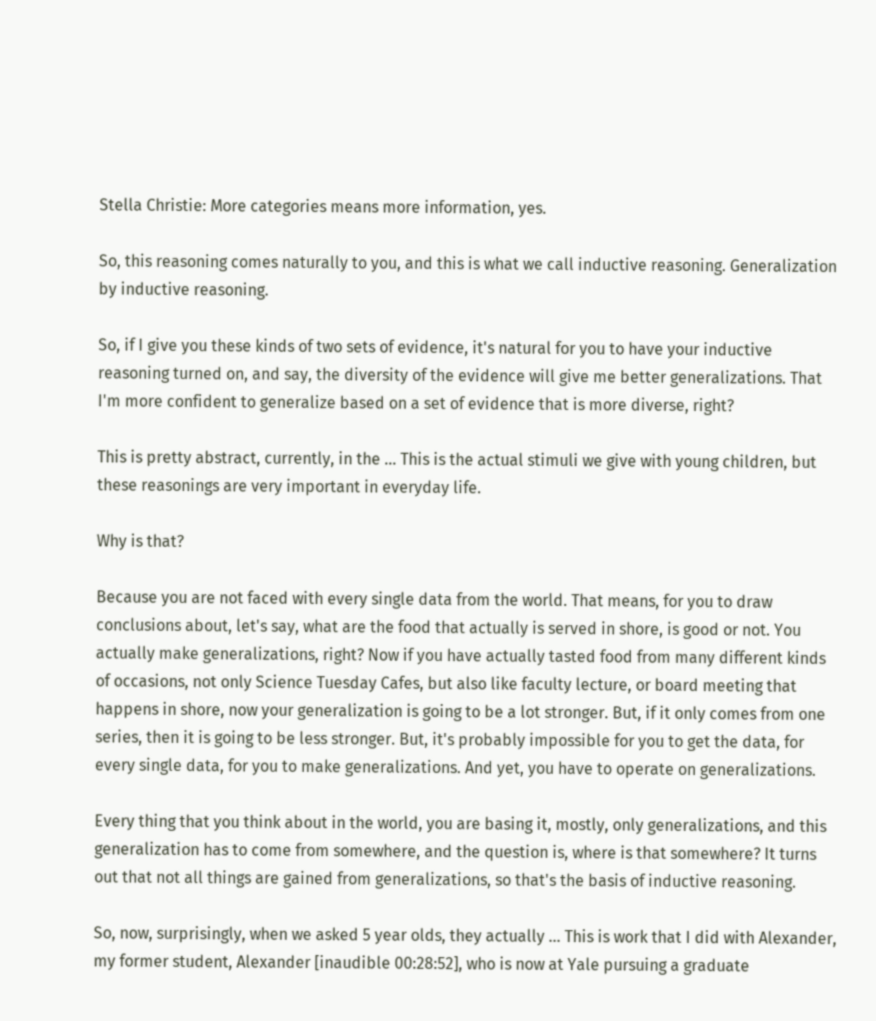Stella Christie: More categories means more information, yes.

So, this reasoning comes naturally to you, and this is what we call inductive reasoning. Generalization by inductive reasoning.

So, if I give you these kinds of two sets of evidence, it's natural for you to have your inductive reasoning turned on, and say, the diversity of the evidence will give me better generalizations. That I'm more confident to generalize based on a set of evidence that is more diverse, right?

This is pretty abstract, currently, in the ... This is the actual stimuli we give with young children, but these reasonings are very important in everyday life.

Why is that?

Because you are not faced with every single data from the world. That means, for you to draw conclusions about, let's say, what are the food that actually is served in shore, is good or not. You actually make generalizations, right? Now if you have actually tasted food from many different kinds of occasions, not only Science Tuesday Cafes, but also like faculty lecture, or board meeting that happens in shore, now your generalization is going to be a lot stronger. But, if it only comes from one series, then it is going to be less stronger. But, it's probably impossible for you to get the data, for every single data, for you to make generalizations. And yet, you have to operate on generalizations.

Every thing that you think about in the world, you are basing it, mostly, only generalizations, and this generalization has to come from somewhere, and the question is, where is that somewhere? It turns out that not all things are gained from generalizations, so that's the basis of inductive reasoning.

So, now, surprisingly, when we asked 5 year olds, they actually ... This is work that I did with Alexander, my former student, Alexander [inaudible 00:28:52], who is now at Yale pursuing a graduate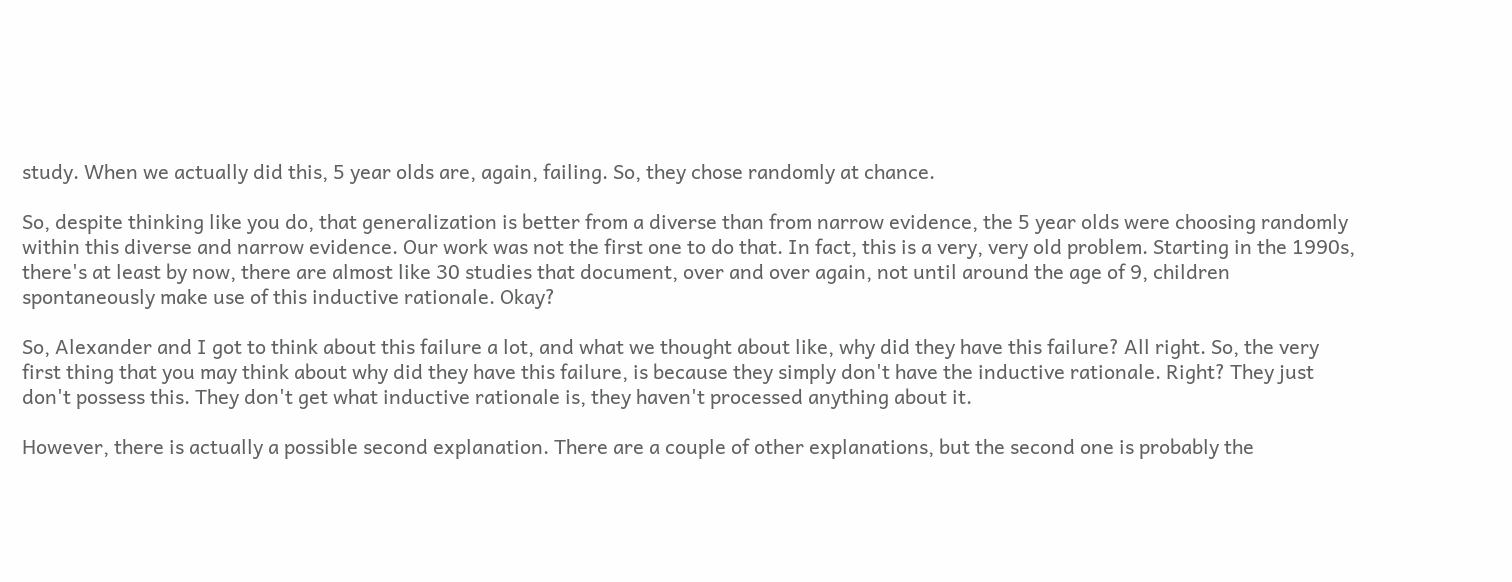study. When we actually did this, 5 year olds are, again, failing. So, they chose randomly at chance.

So, despite thinking like you do, that generalization is better from a diverse than from narrow evidence, the 5 year olds were choosing randomly within this diverse and narrow evidence. Our work was not the first one to do that. In fact, this is a very, very old problem. Starting in the 1990s, there's at least by now, there are almost like 30 studies that document, over and over again, not until around the age of 9, children spontaneously make use of this inductive rationale. Okay?

So, Alexander and I got to think about this failure a lot, and what we thought about like, why did they have this failure? All right. So, the very first thing that you may think about why did they have this failure, is because they simply don't have the inductive rationale. Right? They just don't possess this. They don't get what inductive rationale is, they haven't processed anything about it.

However, there is actually a possible second explanation. There are a couple of other explanations, but the second one is probably the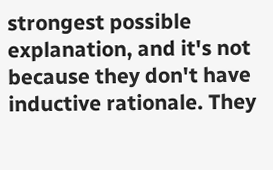strongest possible explanation, and it's not because they don't have inductive rationale. They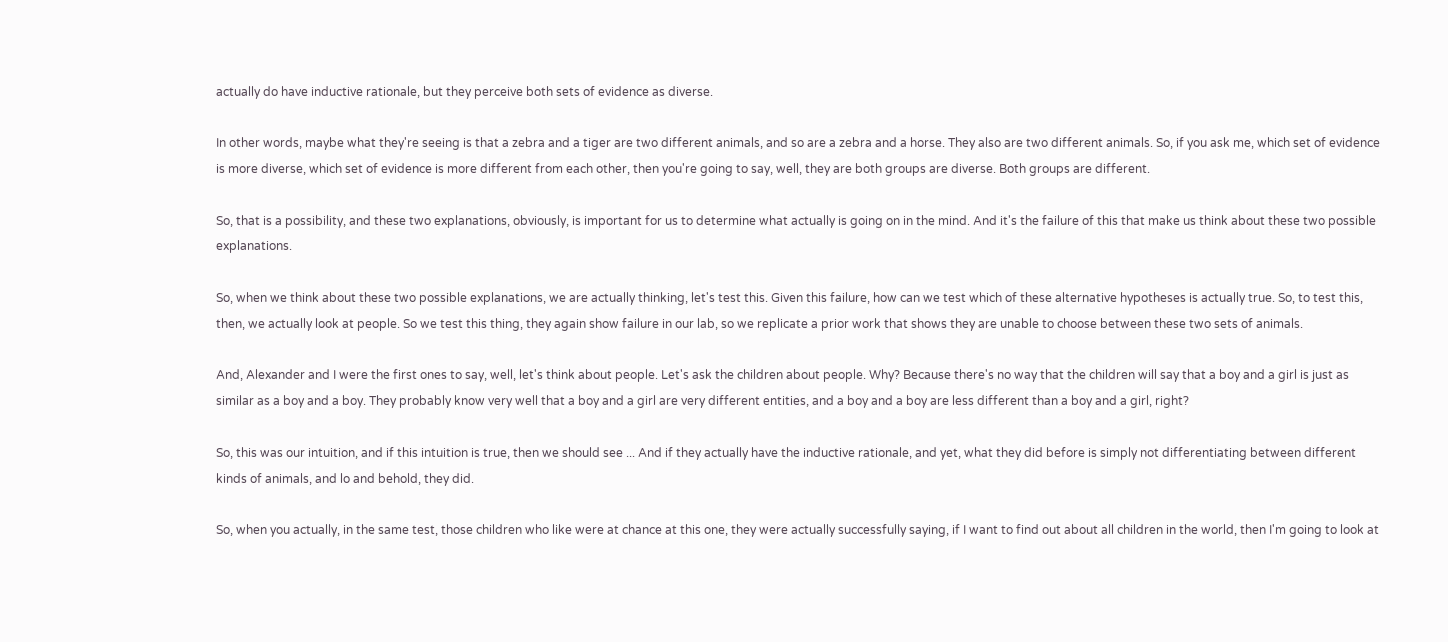actually do have inductive rationale, but they perceive both sets of evidence as diverse.

In other words, maybe what they're seeing is that a zebra and a tiger are two different animals, and so are a zebra and a horse. They also are two different animals. So, if you ask me, which set of evidence is more diverse, which set of evidence is more different from each other, then you're going to say, well, they are both groups are diverse. Both groups are different.

So, that is a possibility, and these two explanations, obviously, is important for us to determine what actually is going on in the mind. And it's the failure of this that make us think about these two possible explanations.

So, when we think about these two possible explanations, we are actually thinking, let's test this. Given this failure, how can we test which of these alternative hypotheses is actually true. So, to test this, then, we actually look at people. So we test this thing, they again show failure in our lab, so we replicate a prior work that shows they are unable to choose between these two sets of animals.

And, Alexander and I were the first ones to say, well, let's think about people. Let's ask the children about people. Why? Because there's no way that the children will say that a boy and a girl is just as similar as a boy and a boy. They probably know very well that a boy and a girl are very different entities, and a boy and a boy are less different than a boy and a girl, right?

So, this was our intuition, and if this intuition is true, then we should see ... And if they actually have the inductive rationale, and yet, what they did before is simply not differentiating between different kinds of animals, and lo and behold, they did.

So, when you actually, in the same test, those children who like were at chance at this one, they were actually successfully saying, if I want to find out about all children in the world, then I'm going to look at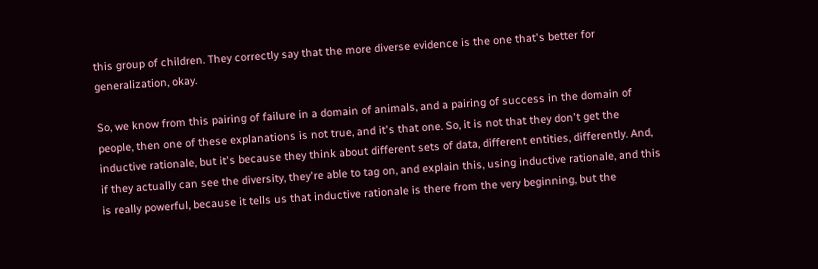this group of children. They correctly say that the more diverse evidence is the one that's better for generalization, okay.

So, we know from this pairing of failure in a domain of animals, and a pairing of success in the domain of people, then one of these explanations is not true, and it's that one. So, it is not that they don't get the inductive rationale, but it's because they think about different sets of data, different entities, differently. And, if they actually can see the diversity, they're able to tag on, and explain this, using inductive rationale, and this is really powerful, because it tells us that inductive rationale is there from the very beginning, but the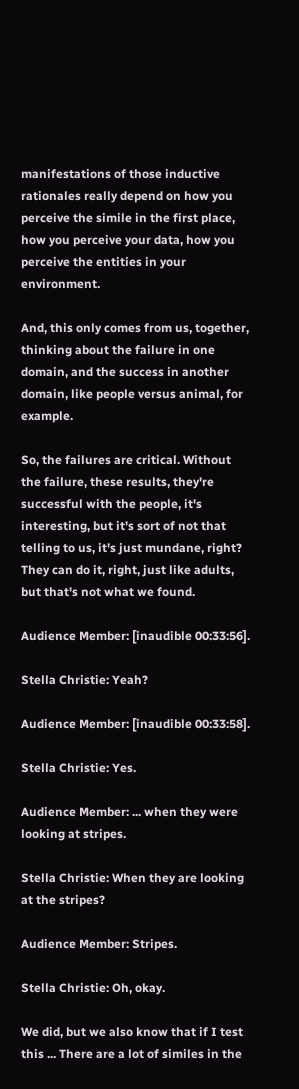manifestations of those inductive rationales really depend on how you perceive the simile in the first place, how you perceive your data, how you perceive the entities in your environment.

And, this only comes from us, together, thinking about the failure in one domain, and the success in another domain, like people versus animal, for example.

So, the failures are critical. Without the failure, these results, they're successful with the people, it's interesting, but it's sort of not that telling to us, it's just mundane, right? They can do it, right, just like adults, but that's not what we found.

Audience Member: [inaudible 00:33:56].

Stella Christie: Yeah?

Audience Member: [inaudible 00:33:58].

Stella Christie: Yes.

Audience Member: ... when they were looking at stripes.

Stella Christie: When they are looking at the stripes?

Audience Member: Stripes.

Stella Christie: Oh, okay.

We did, but we also know that if I test this ... There are a lot of similes in the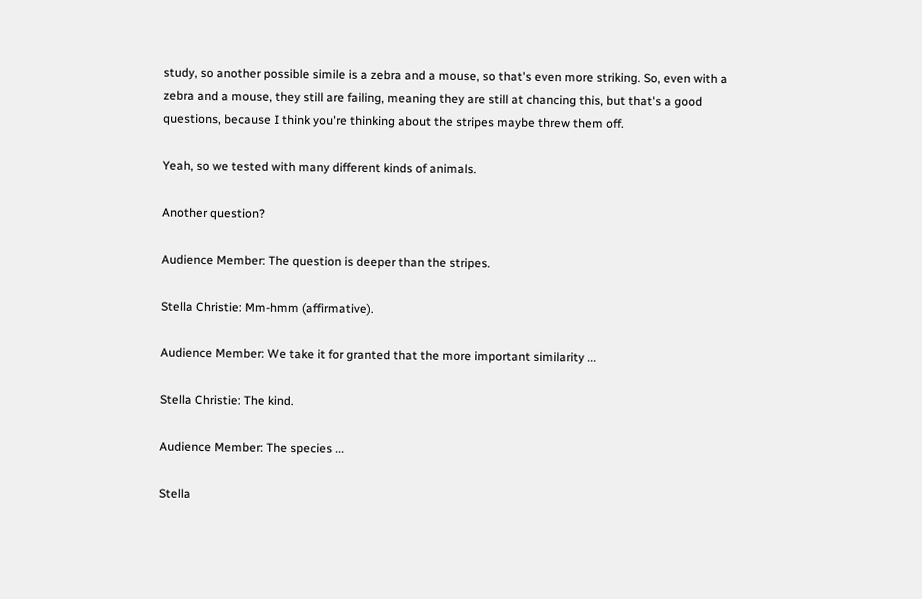study, so another possible simile is a zebra and a mouse, so that's even more striking. So, even with a zebra and a mouse, they still are failing, meaning they are still at chancing this, but that's a good questions, because I think you're thinking about the stripes maybe threw them off.

Yeah, so we tested with many different kinds of animals.

Another question?

Audience Member: The question is deeper than the stripes.

Stella Christie: Mm-hmm (affirmative).

Audience Member: We take it for granted that the more important similarity ...

Stella Christie: The kind.

Audience Member: The species ...

Stella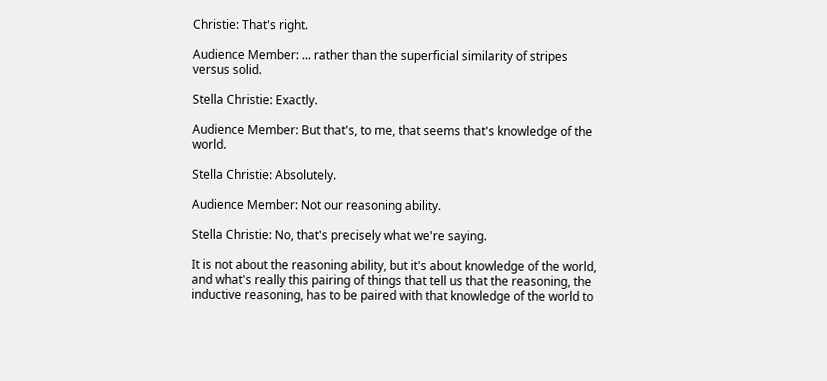Christie: That's right.

Audience Member: ... rather than the superficial similarity of stripes versus solid.

Stella Christie: Exactly.

Audience Member: But that's, to me, that seems that's knowledge of the world.

Stella Christie: Absolutely.

Audience Member: Not our reasoning ability.

Stella Christie: No, that's precisely what we're saying.

It is not about the reasoning ability, but it's about knowledge of the world, and what's really this pairing of things that tell us that the reasoning, the inductive reasoning, has to be paired with that knowledge of the world to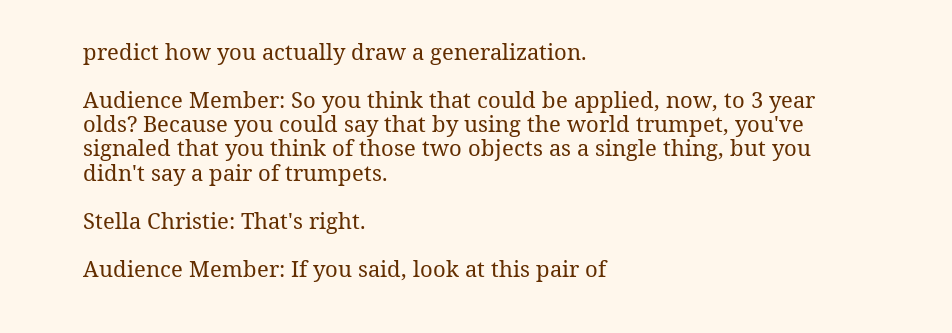predict how you actually draw a generalization.

Audience Member: So you think that could be applied, now, to 3 year olds? Because you could say that by using the world trumpet, you've signaled that you think of those two objects as a single thing, but you didn't say a pair of trumpets.

Stella Christie: That's right.

Audience Member: If you said, look at this pair of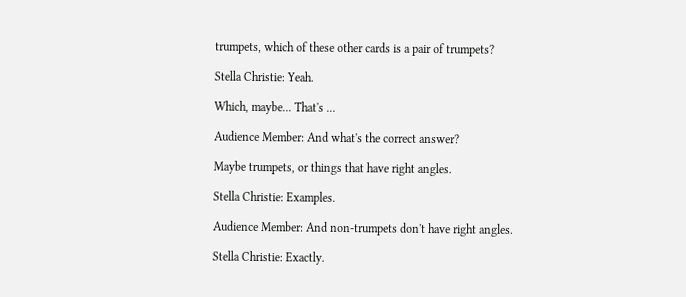trumpets, which of these other cards is a pair of trumpets?

Stella Christie: Yeah.

Which, maybe... That's ...

Audience Member: And what's the correct answer?

Maybe trumpets, or things that have right angles.

Stella Christie: Examples.

Audience Member: And non-trumpets don't have right angles.

Stella Christie: Exactly.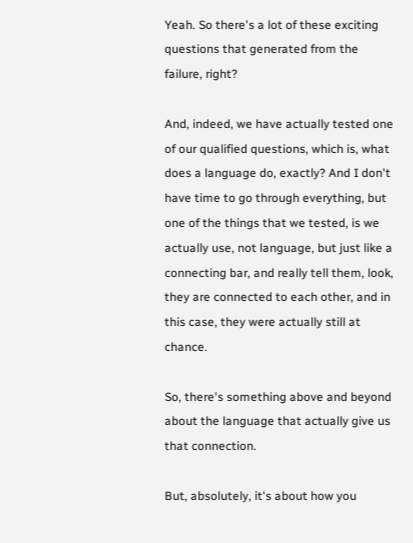Yeah. So there's a lot of these exciting questions that generated from the failure, right?

And, indeed, we have actually tested one of our qualified questions, which is, what does a language do, exactly? And I don't have time to go through everything, but one of the things that we tested, is we actually use, not language, but just like a connecting bar, and really tell them, look, they are connected to each other, and in this case, they were actually still at chance.

So, there's something above and beyond about the language that actually give us that connection.

But, absolutely, it's about how you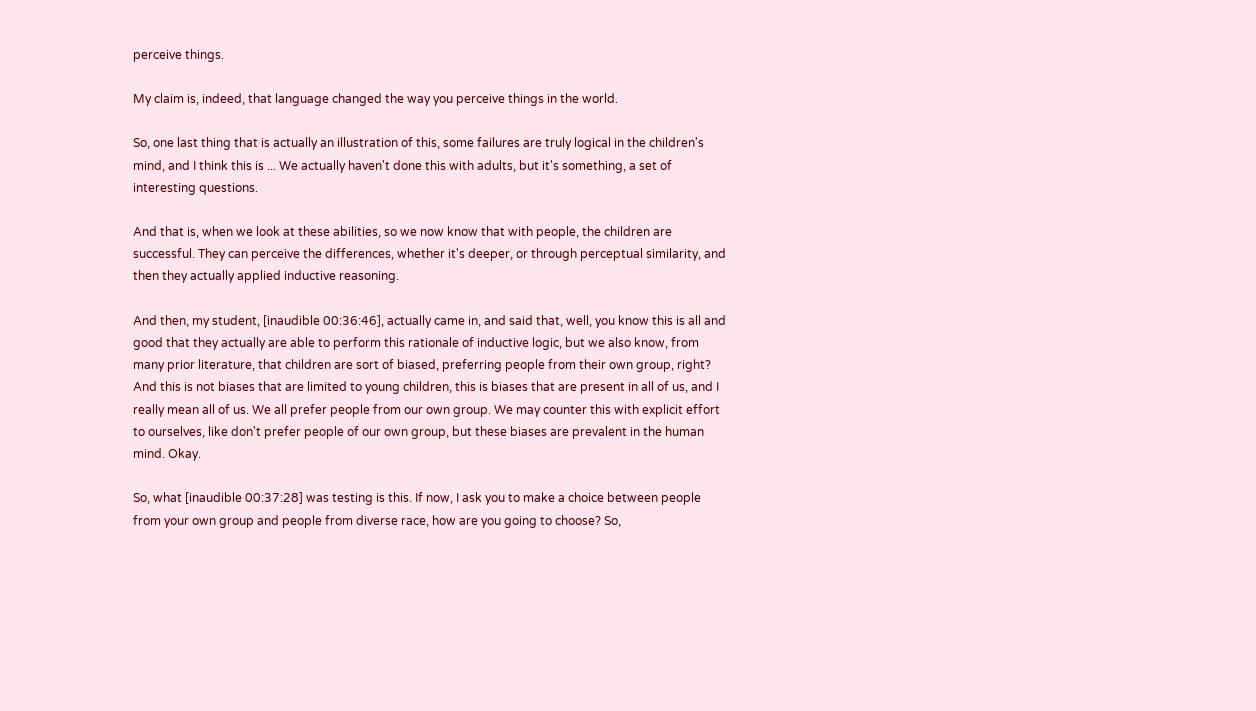perceive things.

My claim is, indeed, that language changed the way you perceive things in the world.

So, one last thing that is actually an illustration of this, some failures are truly logical in the children's mind, and I think this is ... We actually haven't done this with adults, but it's something, a set of interesting questions.

And that is, when we look at these abilities, so we now know that with people, the children are successful. They can perceive the differences, whether it's deeper, or through perceptual similarity, and then they actually applied inductive reasoning.

And then, my student, [inaudible 00:36:46], actually came in, and said that, well, you know this is all and good that they actually are able to perform this rationale of inductive logic, but we also know, from many prior literature, that children are sort of biased, preferring people from their own group, right? And this is not biases that are limited to young children, this is biases that are present in all of us, and I really mean all of us. We all prefer people from our own group. We may counter this with explicit effort to ourselves, like don't prefer people of our own group, but these biases are prevalent in the human mind. Okay.

So, what [inaudible 00:37:28] was testing is this. If now, I ask you to make a choice between people from your own group and people from diverse race, how are you going to choose? So,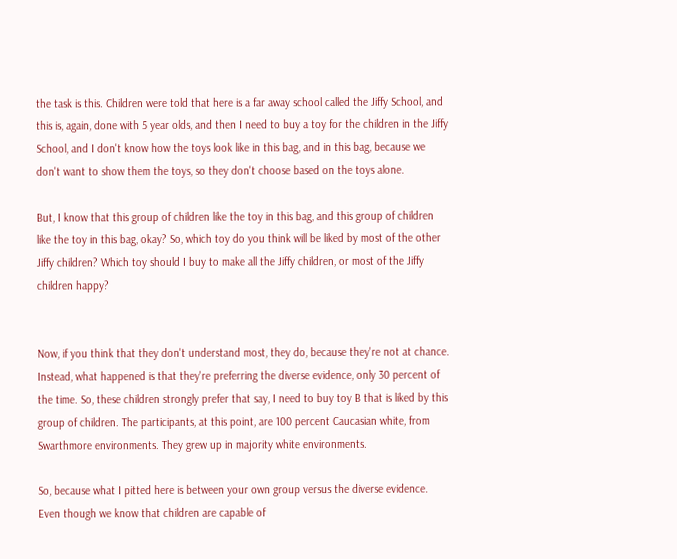the task is this. Children were told that here is a far away school called the Jiffy School, and this is, again, done with 5 year olds, and then I need to buy a toy for the children in the Jiffy School, and I don't know how the toys look like in this bag, and in this bag, because we don't want to show them the toys, so they don't choose based on the toys alone.

But, I know that this group of children like the toy in this bag, and this group of children like the toy in this bag, okay? So, which toy do you think will be liked by most of the other Jiffy children? Which toy should I buy to make all the Jiffy children, or most of the Jiffy children happy?


Now, if you think that they don't understand most, they do, because they're not at chance. Instead, what happened is that they're preferring the diverse evidence, only 30 percent of the time. So, these children strongly prefer that say, I need to buy toy B that is liked by this group of children. The participants, at this point, are 100 percent Caucasian white, from Swarthmore environments. They grew up in majority white environments.

So, because what I pitted here is between your own group versus the diverse evidence. Even though we know that children are capable of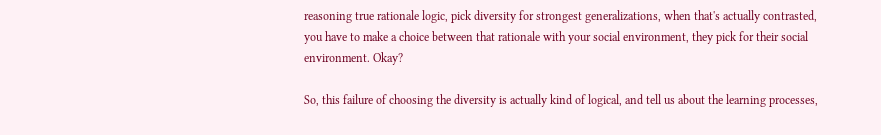reasoning true rationale logic, pick diversity for strongest generalizations, when that's actually contrasted, you have to make a choice between that rationale with your social environment, they pick for their social environment. Okay?

So, this failure of choosing the diversity is actually kind of logical, and tell us about the learning processes,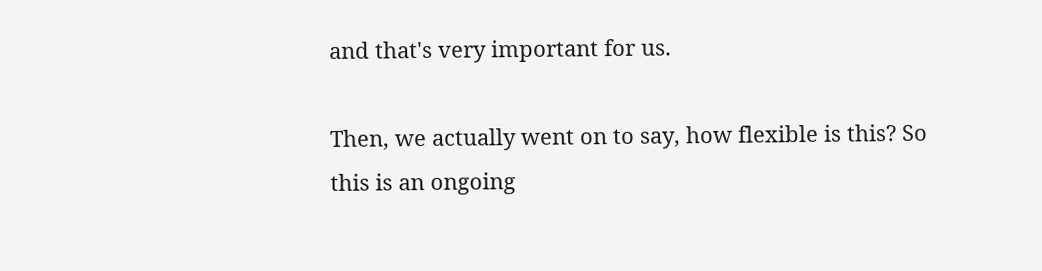and that's very important for us.

Then, we actually went on to say, how flexible is this? So this is an ongoing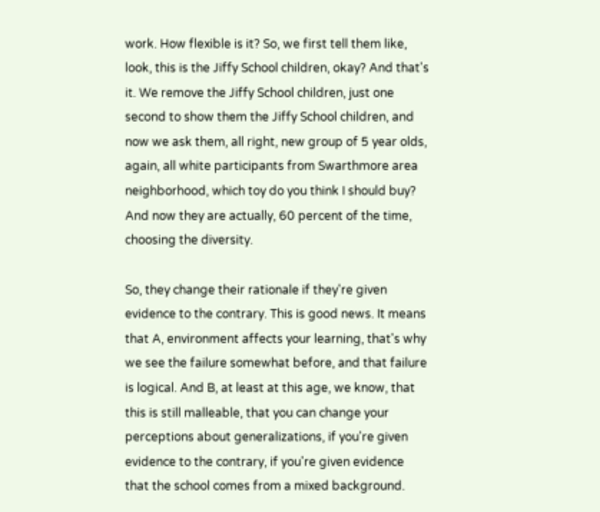work. How flexible is it? So, we first tell them like, look, this is the Jiffy School children, okay? And that's it. We remove the Jiffy School children, just one second to show them the Jiffy School children, and now we ask them, all right, new group of 5 year olds, again, all white participants from Swarthmore area neighborhood, which toy do you think I should buy? And now they are actually, 60 percent of the time, choosing the diversity.

So, they change their rationale if they're given evidence to the contrary. This is good news. It means that A, environment affects your learning, that's why we see the failure somewhat before, and that failure is logical. And B, at least at this age, we know, that this is still malleable, that you can change your perceptions about generalizations, if you're given evidence to the contrary, if you're given evidence that the school comes from a mixed background.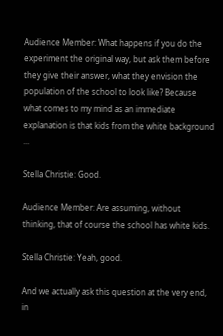Audience Member: What happens if you do the experiment the original way, but ask them before they give their answer, what they envision the population of the school to look like? Because what comes to my mind as an immediate explanation is that kids from the white background ...

Stella Christie: Good.

Audience Member: Are assuming, without thinking, that of course the school has white kids.

Stella Christie: Yeah, good.

And we actually ask this question at the very end, in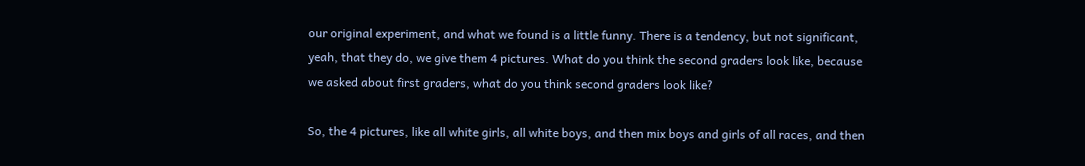our original experiment, and what we found is a little funny. There is a tendency, but not significant, yeah, that they do, we give them 4 pictures. What do you think the second graders look like, because we asked about first graders, what do you think second graders look like?

So, the 4 pictures, like all white girls, all white boys, and then mix boys and girls of all races, and then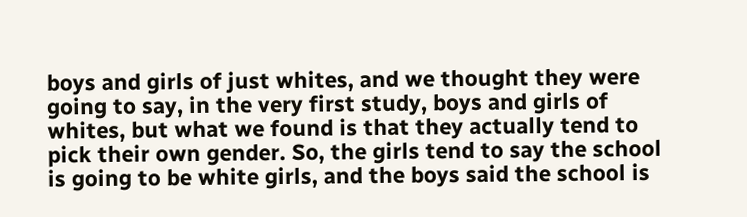boys and girls of just whites, and we thought they were going to say, in the very first study, boys and girls of whites, but what we found is that they actually tend to pick their own gender. So, the girls tend to say the school is going to be white girls, and the boys said the school is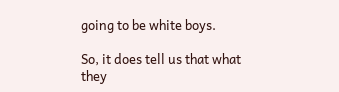going to be white boys.

So, it does tell us that what they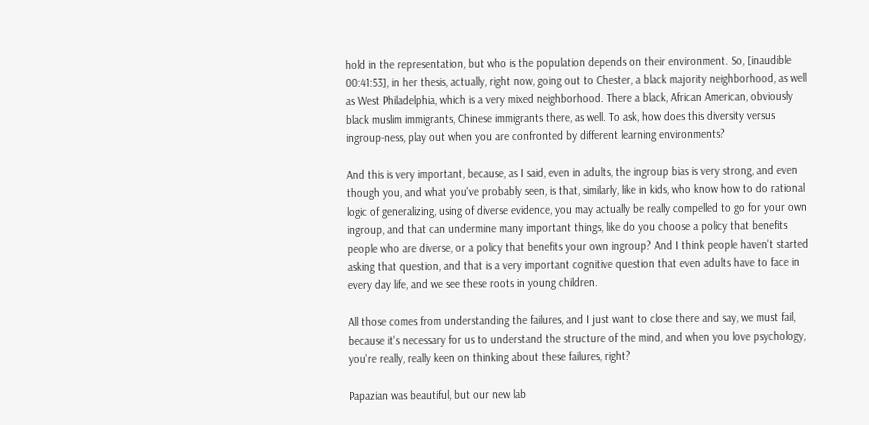hold in the representation, but who is the population depends on their environment. So, [inaudible 00:41:53], in her thesis, actually, right now, going out to Chester, a black majority neighborhood, as well as West Philadelphia, which is a very mixed neighborhood. There a black, African American, obviously black muslim immigrants, Chinese immigrants there, as well. To ask, how does this diversity versus ingroup-ness, play out when you are confronted by different learning environments?

And this is very important, because, as I said, even in adults, the ingroup bias is very strong, and even though you, and what you've probably seen, is that, similarly, like in kids, who know how to do rational logic of generalizing, using of diverse evidence, you may actually be really compelled to go for your own ingroup, and that can undermine many important things, like do you choose a policy that benefits people who are diverse, or a policy that benefits your own ingroup? And I think people haven't started asking that question, and that is a very important cognitive question that even adults have to face in every day life, and we see these roots in young children.

All those comes from understanding the failures, and I just want to close there and say, we must fail, because it's necessary for us to understand the structure of the mind, and when you love psychology, you're really, really keen on thinking about these failures, right?

Papazian was beautiful, but our new lab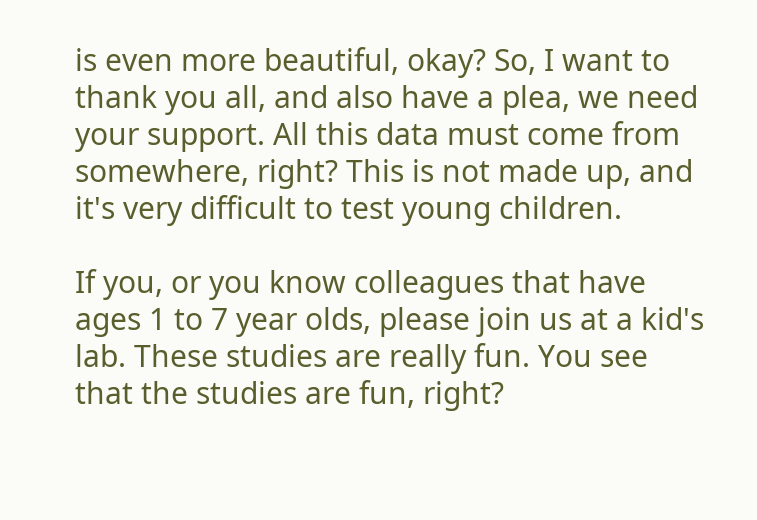is even more beautiful, okay? So, I want to thank you all, and also have a plea, we need your support. All this data must come from somewhere, right? This is not made up, and it's very difficult to test young children.

If you, or you know colleagues that have ages 1 to 7 year olds, please join us at a kid's lab. These studies are really fun. You see that the studies are fun, right?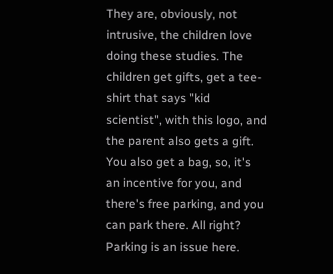They are, obviously, not intrusive, the children love doing these studies. The children get gifts, get a tee-shirt that says "kid scientist", with this logo, and the parent also gets a gift. You also get a bag, so, it's an incentive for you, and there's free parking, and you can park there. All right? Parking is an issue here.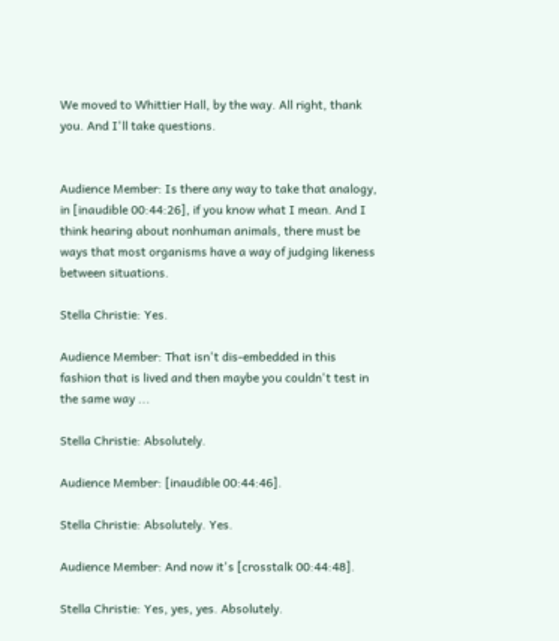We moved to Whittier Hall, by the way. All right, thank you. And I'll take questions.


Audience Member: Is there any way to take that analogy, in [inaudible 00:44:26], if you know what I mean. And I think hearing about nonhuman animals, there must be ways that most organisms have a way of judging likeness between situations.

Stella Christie: Yes.

Audience Member: That isn't dis-embedded in this fashion that is lived and then maybe you couldn't test in the same way ...

Stella Christie: Absolutely.

Audience Member: [inaudible 00:44:46].

Stella Christie: Absolutely. Yes.

Audience Member: And now it's [crosstalk 00:44:48].

Stella Christie: Yes, yes, yes. Absolutely.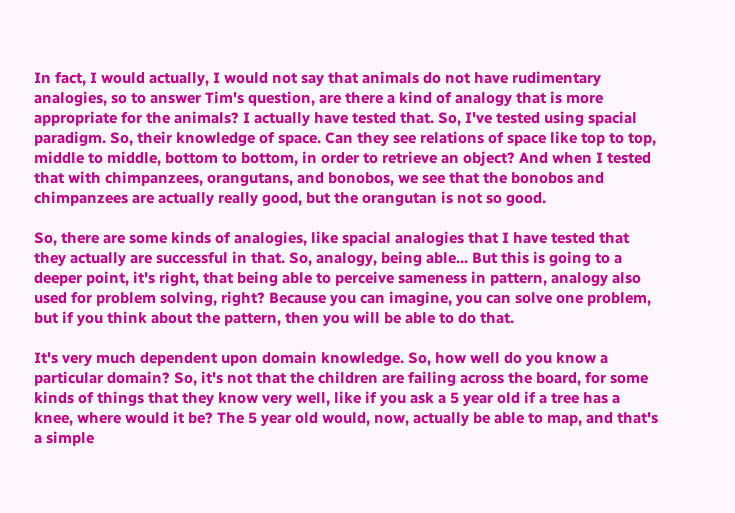In fact, I would actually, I would not say that animals do not have rudimentary analogies, so to answer Tim's question, are there a kind of analogy that is more appropriate for the animals? I actually have tested that. So, I've tested using spacial paradigm. So, their knowledge of space. Can they see relations of space like top to top, middle to middle, bottom to bottom, in order to retrieve an object? And when I tested that with chimpanzees, orangutans, and bonobos, we see that the bonobos and chimpanzees are actually really good, but the orangutan is not so good.

So, there are some kinds of analogies, like spacial analogies that I have tested that they actually are successful in that. So, analogy, being able... But this is going to a deeper point, it's right, that being able to perceive sameness in pattern, analogy also used for problem solving, right? Because you can imagine, you can solve one problem, but if you think about the pattern, then you will be able to do that.

It's very much dependent upon domain knowledge. So, how well do you know a particular domain? So, it's not that the children are failing across the board, for some kinds of things that they know very well, like if you ask a 5 year old if a tree has a knee, where would it be? The 5 year old would, now, actually be able to map, and that's a simple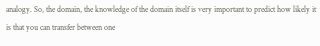analogy. So, the domain, the knowledge of the domain itself is very important to predict how likely it is that you can transfer between one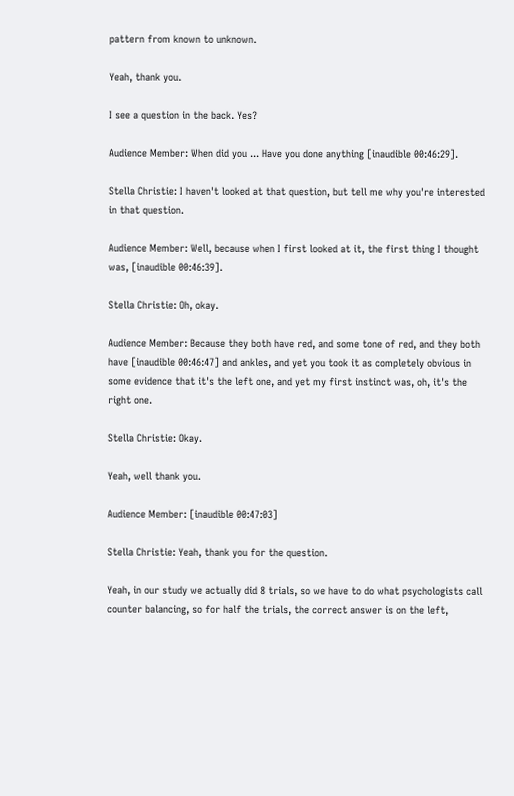pattern from known to unknown.

Yeah, thank you.

I see a question in the back. Yes?

Audience Member: When did you ... Have you done anything [inaudible 00:46:29].

Stella Christie: I haven't looked at that question, but tell me why you're interested in that question.

Audience Member: Well, because when I first looked at it, the first thing I thought was, [inaudible 00:46:39].

Stella Christie: Oh, okay.

Audience Member: Because they both have red, and some tone of red, and they both have [inaudible 00:46:47] and ankles, and yet you took it as completely obvious in some evidence that it's the left one, and yet my first instinct was, oh, it's the right one.

Stella Christie: Okay.

Yeah, well thank you.

Audience Member: [inaudible 00:47:03]

Stella Christie: Yeah, thank you for the question.

Yeah, in our study we actually did 8 trials, so we have to do what psychologists call counter balancing, so for half the trials, the correct answer is on the left,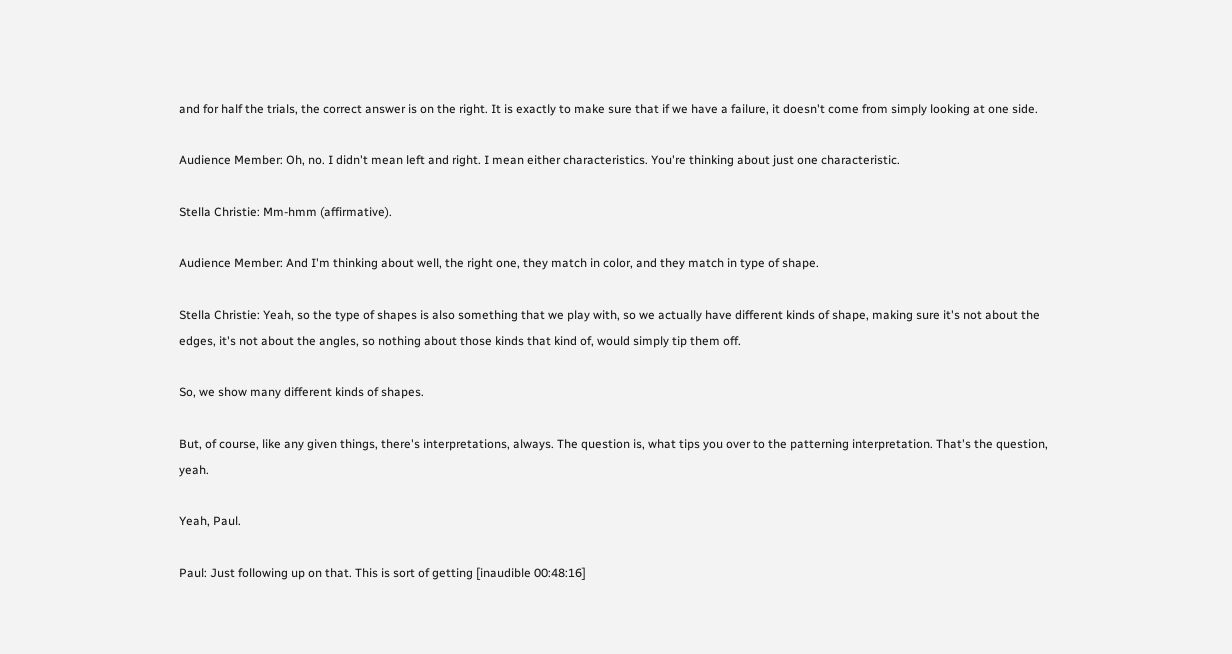and for half the trials, the correct answer is on the right. It is exactly to make sure that if we have a failure, it doesn't come from simply looking at one side.

Audience Member: Oh, no. I didn't mean left and right. I mean either characteristics. You're thinking about just one characteristic.

Stella Christie: Mm-hmm (affirmative).

Audience Member: And I'm thinking about well, the right one, they match in color, and they match in type of shape.

Stella Christie: Yeah, so the type of shapes is also something that we play with, so we actually have different kinds of shape, making sure it's not about the edges, it's not about the angles, so nothing about those kinds that kind of, would simply tip them off.

So, we show many different kinds of shapes.

But, of course, like any given things, there's interpretations, always. The question is, what tips you over to the patterning interpretation. That's the question, yeah.

Yeah, Paul.

Paul: Just following up on that. This is sort of getting [inaudible 00:48:16]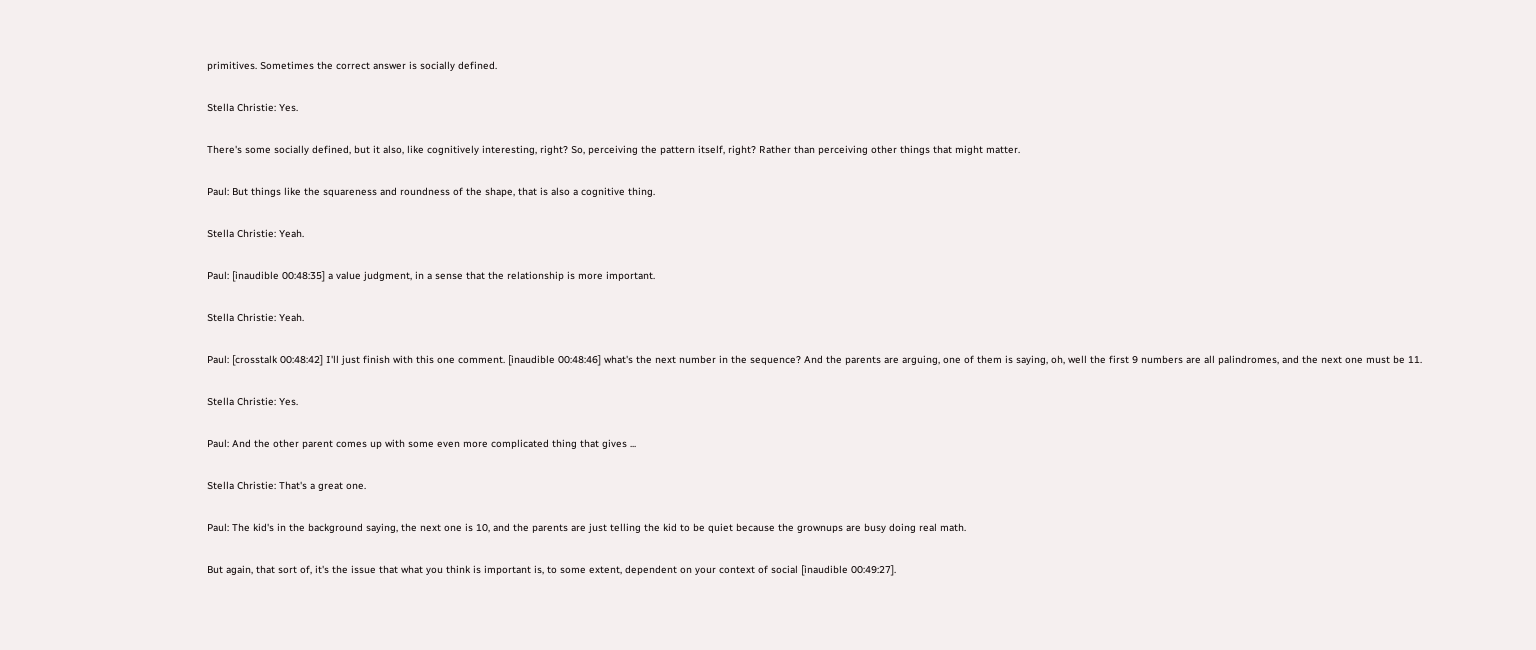primitives. Sometimes the correct answer is socially defined.

Stella Christie: Yes.

There's some socially defined, but it also, like cognitively interesting, right? So, perceiving the pattern itself, right? Rather than perceiving other things that might matter.

Paul: But things like the squareness and roundness of the shape, that is also a cognitive thing.

Stella Christie: Yeah.

Paul: [inaudible 00:48:35] a value judgment, in a sense that the relationship is more important.

Stella Christie: Yeah.

Paul: [crosstalk 00:48:42] I'll just finish with this one comment. [inaudible 00:48:46] what's the next number in the sequence? And the parents are arguing, one of them is saying, oh, well the first 9 numbers are all palindromes, and the next one must be 11.

Stella Christie: Yes.

Paul: And the other parent comes up with some even more complicated thing that gives ...

Stella Christie: That's a great one.

Paul: The kid's in the background saying, the next one is 10, and the parents are just telling the kid to be quiet because the grownups are busy doing real math.

But again, that sort of, it's the issue that what you think is important is, to some extent, dependent on your context of social [inaudible 00:49:27].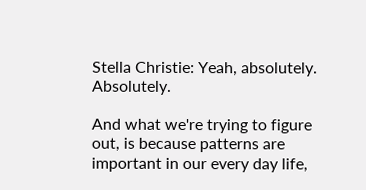Stella Christie: Yeah, absolutely. Absolutely.

And what we're trying to figure out, is because patterns are important in our every day life,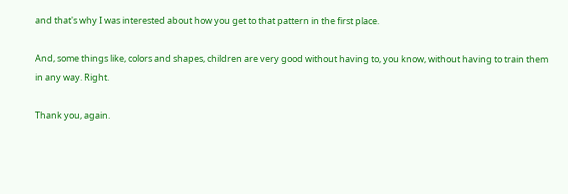and that's why I was interested about how you get to that pattern in the first place.

And, some things like, colors and shapes, children are very good without having to, you know, without having to train them in any way. Right.

Thank you, again.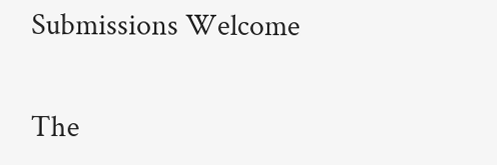Submissions Welcome

The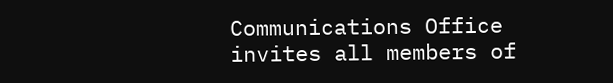Communications Office invites all members of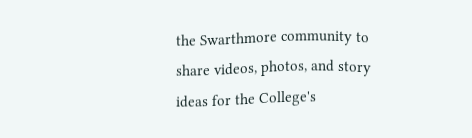the Swarthmore community to share videos, photos, and story ideas for the College's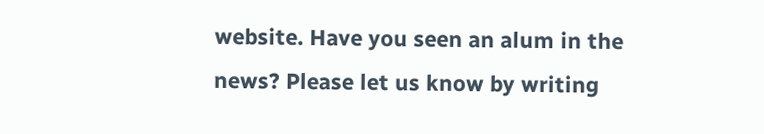website. Have you seen an alum in the news? Please let us know by writing